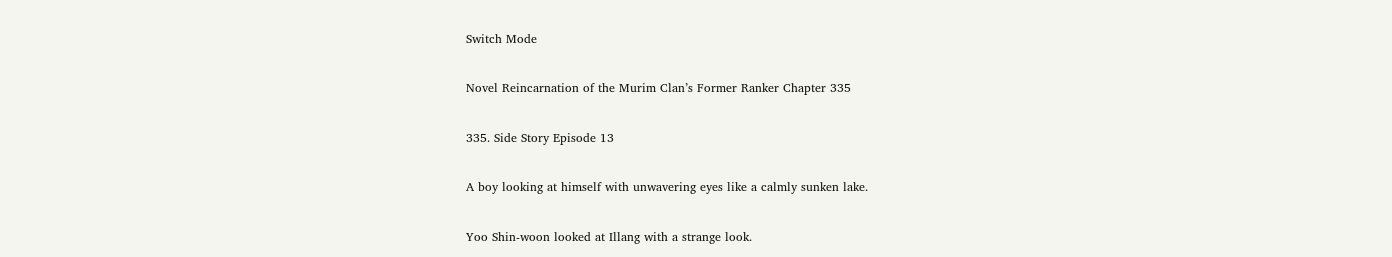Switch Mode

Novel Reincarnation of the Murim Clan’s Former Ranker Chapter 335

335. Side Story Episode 13

A boy looking at himself with unwavering eyes like a calmly sunken lake.

Yoo Shin-woon looked at Illang with a strange look.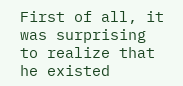First of all, it was surprising to realize that he existed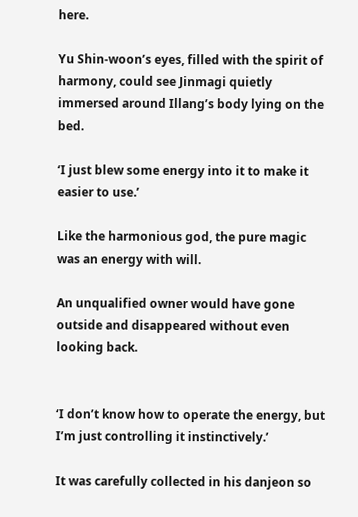here.

Yu Shin-woon’s eyes, filled with the spirit of harmony, could see Jinmagi quietly immersed around Illang’s body lying on the bed.

‘I just blew some energy into it to make it easier to use.’

Like the harmonious god, the pure magic was an energy with will.

An unqualified owner would have gone outside and disappeared without even looking back.


‘I don’t know how to operate the energy, but I’m just controlling it instinctively.’

It was carefully collected in his danjeon so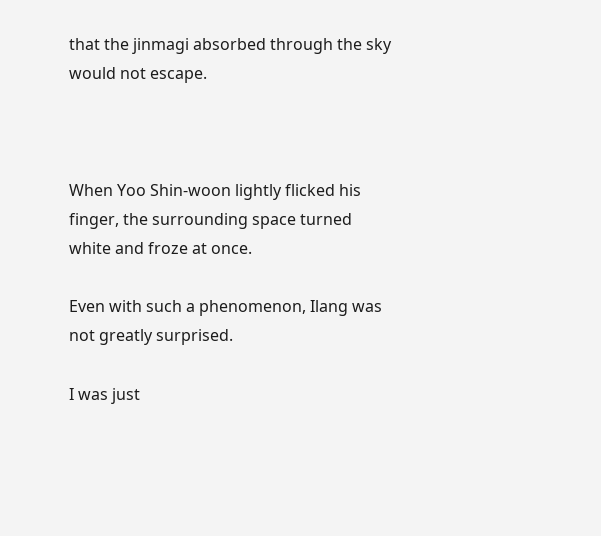that the jinmagi absorbed through the sky would not escape.



When Yoo Shin-woon lightly flicked his finger, the surrounding space turned white and froze at once.

Even with such a phenomenon, Ilang was not greatly surprised.

I was just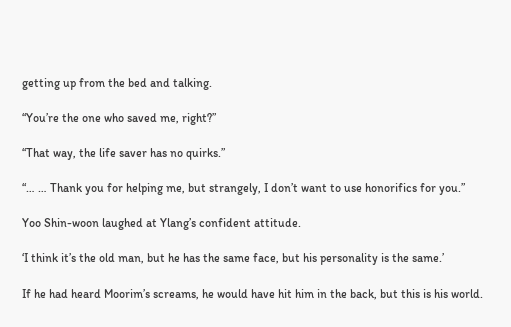getting up from the bed and talking.

“You’re the one who saved me, right?”

“That way, the life saver has no quirks.”

“… … Thank you for helping me, but strangely, I don’t want to use honorifics for you.”

Yoo Shin-woon laughed at Ylang’s confident attitude.

‘I think it’s the old man, but he has the same face, but his personality is the same.’

If he had heard Moorim’s screams, he would have hit him in the back, but this is his world.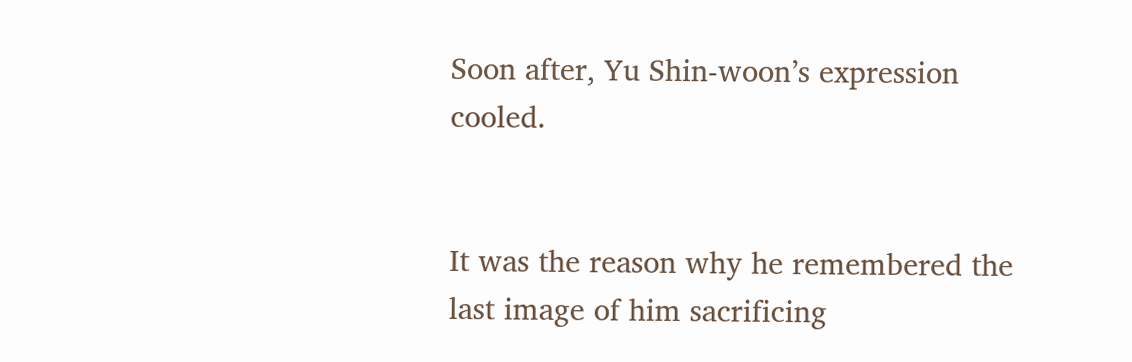Soon after, Yu Shin-woon’s expression cooled.


It was the reason why he remembered the last image of him sacrificing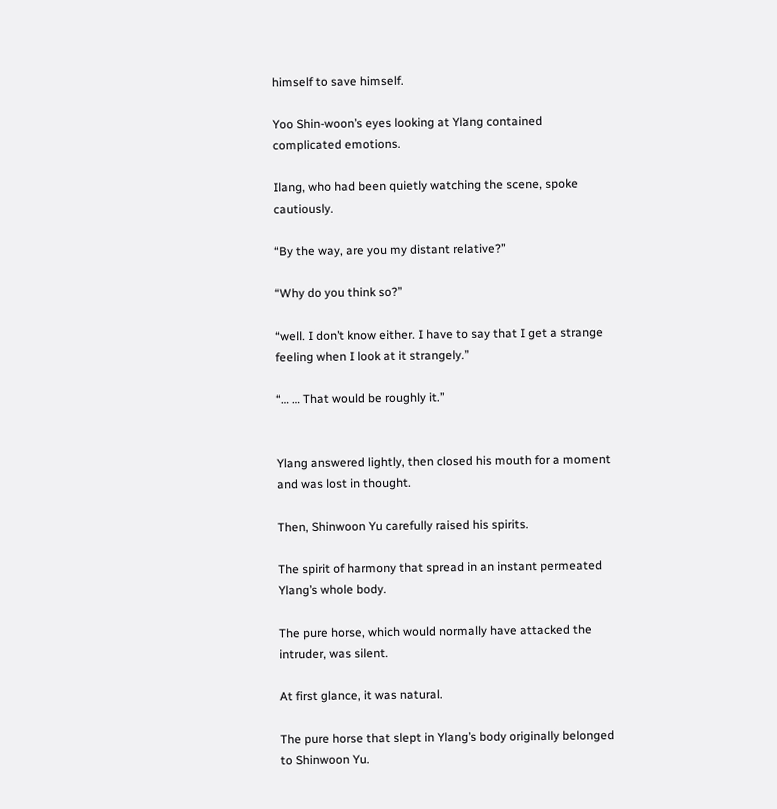himself to save himself.

Yoo Shin-woon’s eyes looking at Ylang contained complicated emotions.

Ilang, who had been quietly watching the scene, spoke cautiously.

“By the way, are you my distant relative?”

“Why do you think so?”

“well. I don’t know either. I have to say that I get a strange feeling when I look at it strangely.”

“… … That would be roughly it.”


Ylang answered lightly, then closed his mouth for a moment and was lost in thought.

Then, Shinwoon Yu carefully raised his spirits.

The spirit of harmony that spread in an instant permeated Ylang’s whole body.

The pure horse, which would normally have attacked the intruder, was silent.

At first glance, it was natural.

The pure horse that slept in Ylang’s body originally belonged to Shinwoon Yu.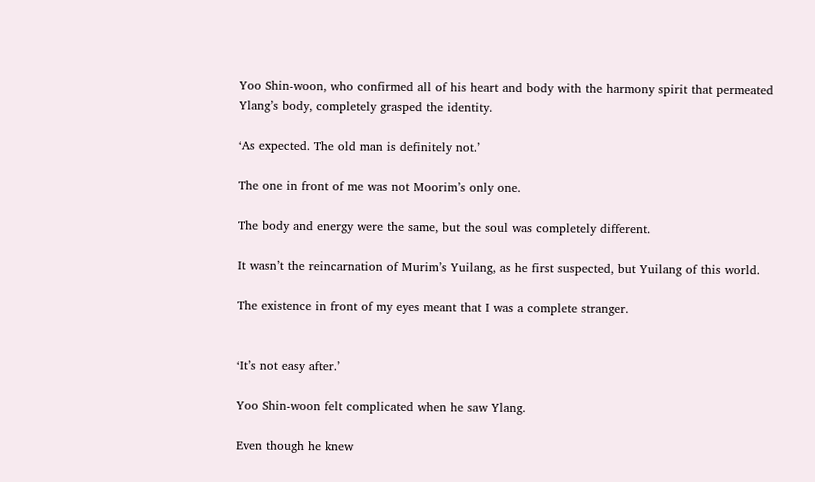Yoo Shin-woon, who confirmed all of his heart and body with the harmony spirit that permeated Ylang’s body, completely grasped the identity.

‘As expected. The old man is definitely not.’

The one in front of me was not Moorim’s only one.

The body and energy were the same, but the soul was completely different.

It wasn’t the reincarnation of Murim’s Yuilang, as he first suspected, but Yuilang of this world.

The existence in front of my eyes meant that I was a complete stranger.


‘It’s not easy after.’

Yoo Shin-woon felt complicated when he saw Ylang.

Even though he knew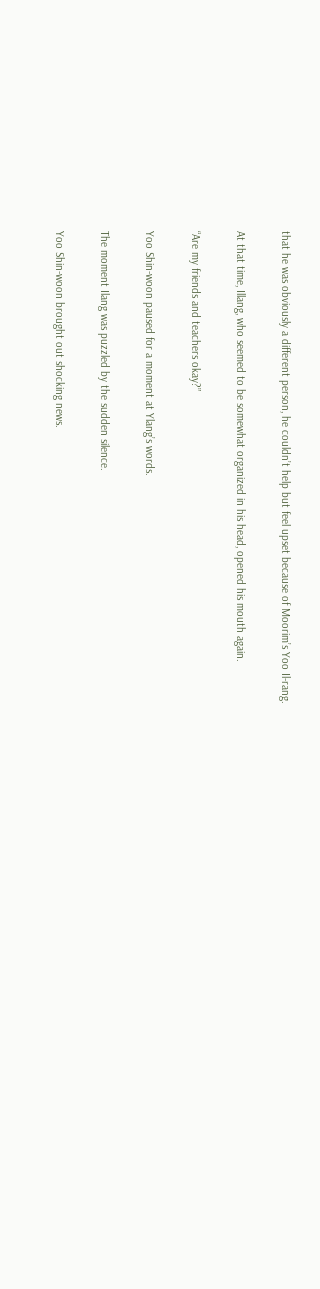that he was obviously a different person, he couldn’t help but feel upset because of Moorim’s Yoo Il-rang.

At that time, Illang, who seemed to be somewhat organized in his head, opened his mouth again.

“Are my friends and teachers okay?”

Yoo Shin-woon paused for a moment at Ylang’s words.

The moment Ilang was puzzled by the sudden silence.

Yoo Shin-woon brought out shocking news.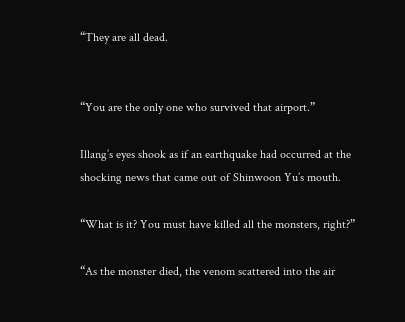“They are all dead.


“You are the only one who survived that airport.”

Illang’s eyes shook as if an earthquake had occurred at the shocking news that came out of Shinwoon Yu’s mouth.

“What is it? You must have killed all the monsters, right?”

“As the monster died, the venom scattered into the air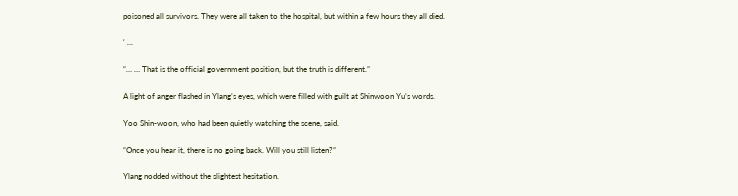poisoned all survivors. They were all taken to the hospital, but within a few hours they all died.

‘ …

“… … That is the official government position, but the truth is different.”

A light of anger flashed in Ylang’s eyes, which were filled with guilt at Shinwoon Yu’s words.

Yoo Shin-woon, who had been quietly watching the scene, said.

“Once you hear it, there is no going back. Will you still listen?”

Ylang nodded without the slightest hesitation.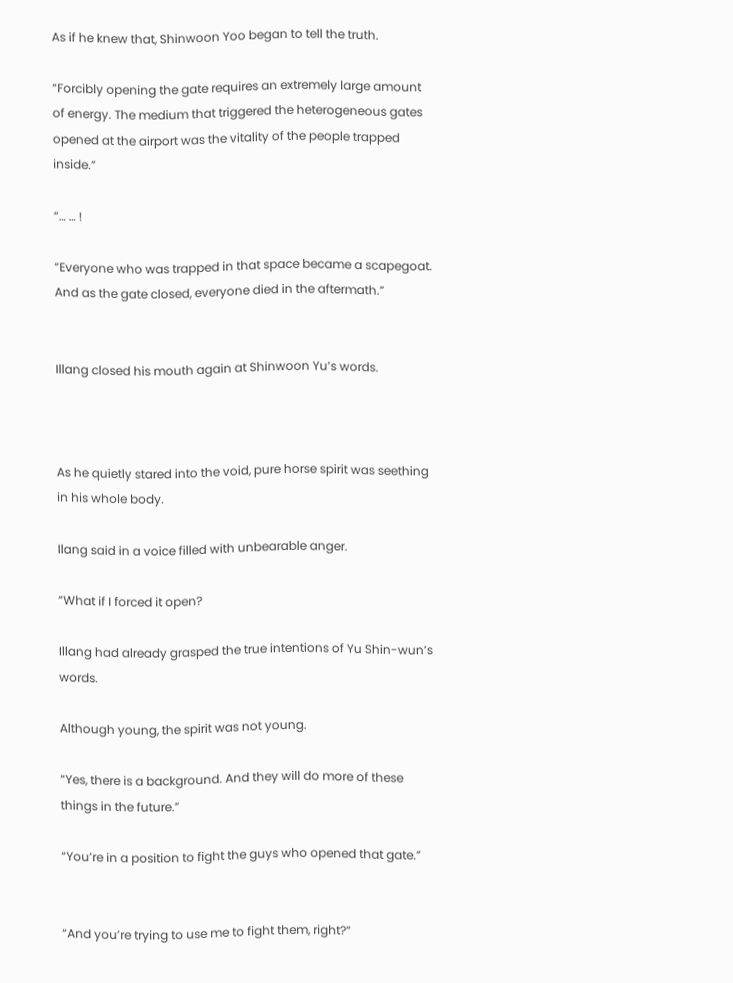As if he knew that, Shinwoon Yoo began to tell the truth.

“Forcibly opening the gate requires an extremely large amount of energy. The medium that triggered the heterogeneous gates opened at the airport was the vitality of the people trapped inside.”

“… … !

“Everyone who was trapped in that space became a scapegoat. And as the gate closed, everyone died in the aftermath.”


Illang closed his mouth again at Shinwoon Yu’s words.



As he quietly stared into the void, pure horse spirit was seething in his whole body.

Ilang said in a voice filled with unbearable anger.

“What if I forced it open?

Illang had already grasped the true intentions of Yu Shin-wun’s words.

Although young, the spirit was not young.

“Yes, there is a background. And they will do more of these things in the future.”

“You’re in a position to fight the guys who opened that gate.”


“And you’re trying to use me to fight them, right?”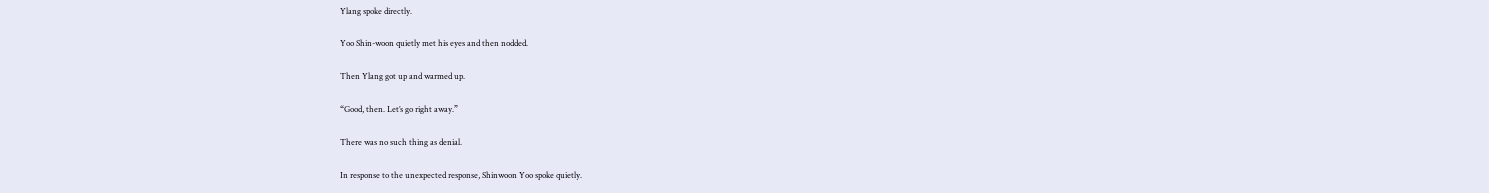Ylang spoke directly.

Yoo Shin-woon quietly met his eyes and then nodded.

Then Ylang got up and warmed up.

“Good, then. Let’s go right away.”

There was no such thing as denial.

In response to the unexpected response, Shinwoon Yoo spoke quietly.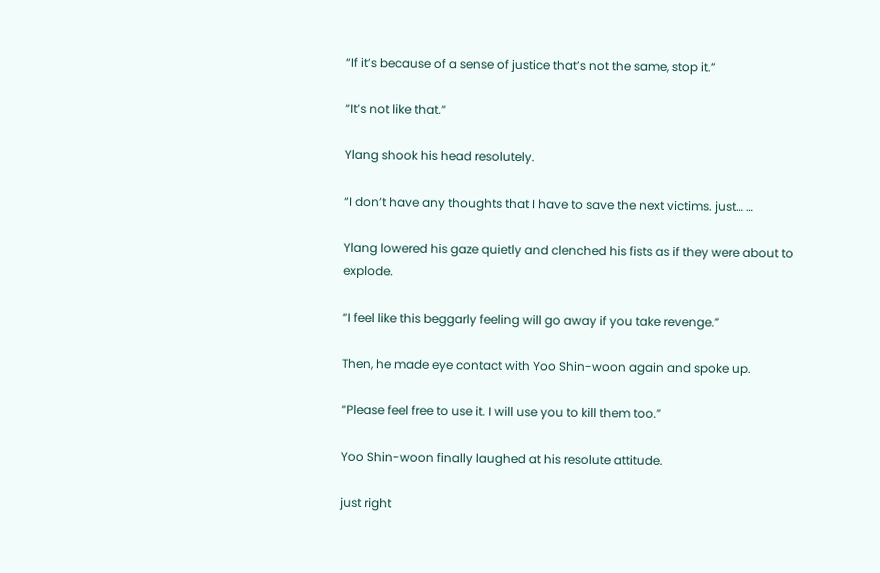“If it’s because of a sense of justice that’s not the same, stop it.”

“It’s not like that.”

Ylang shook his head resolutely.

“I don’t have any thoughts that I have to save the next victims. just… …

Ylang lowered his gaze quietly and clenched his fists as if they were about to explode.

“I feel like this beggarly feeling will go away if you take revenge.”

Then, he made eye contact with Yoo Shin-woon again and spoke up.

“Please feel free to use it. I will use you to kill them too.”

Yoo Shin-woon finally laughed at his resolute attitude.

just right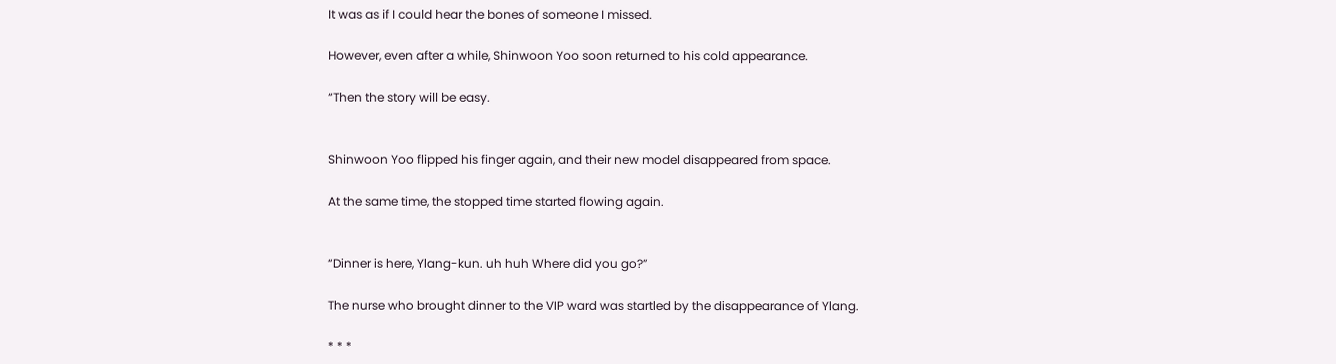It was as if I could hear the bones of someone I missed.

However, even after a while, Shinwoon Yoo soon returned to his cold appearance.

“Then the story will be easy.


Shinwoon Yoo flipped his finger again, and their new model disappeared from space.

At the same time, the stopped time started flowing again.


“Dinner is here, Ylang-kun. uh huh Where did you go?”

The nurse who brought dinner to the VIP ward was startled by the disappearance of Ylang.

* * *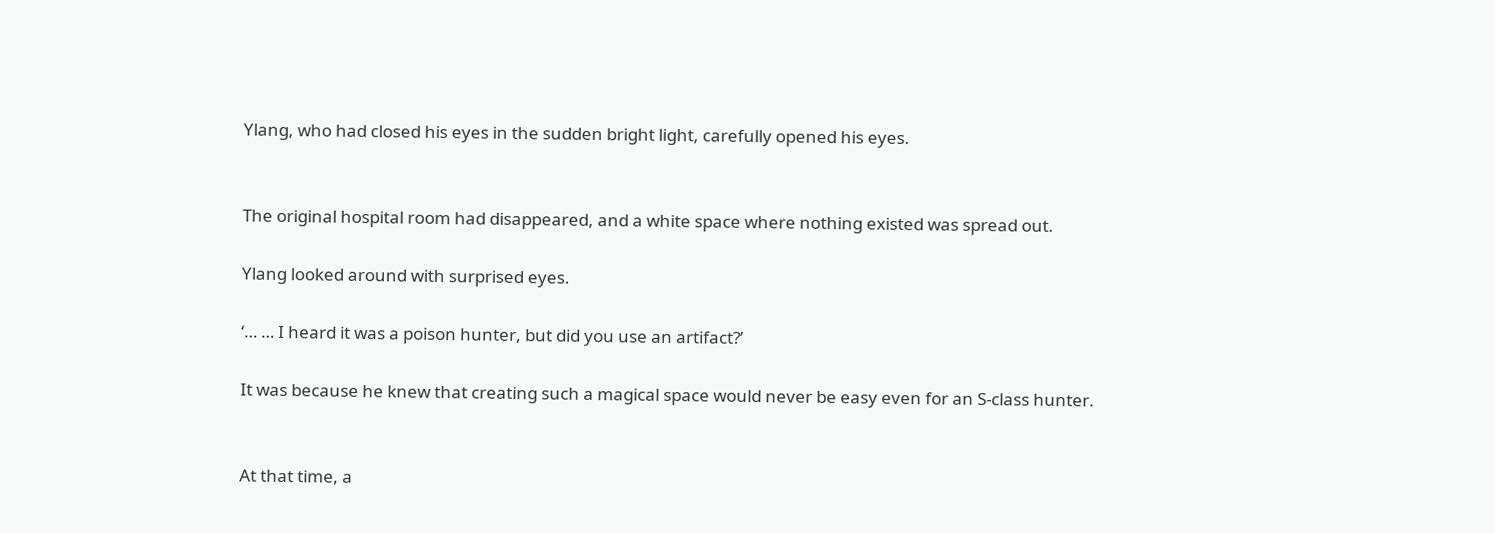Ylang, who had closed his eyes in the sudden bright light, carefully opened his eyes.


The original hospital room had disappeared, and a white space where nothing existed was spread out.

Ylang looked around with surprised eyes.

‘… … I heard it was a poison hunter, but did you use an artifact?’

It was because he knew that creating such a magical space would never be easy even for an S-class hunter.


At that time, a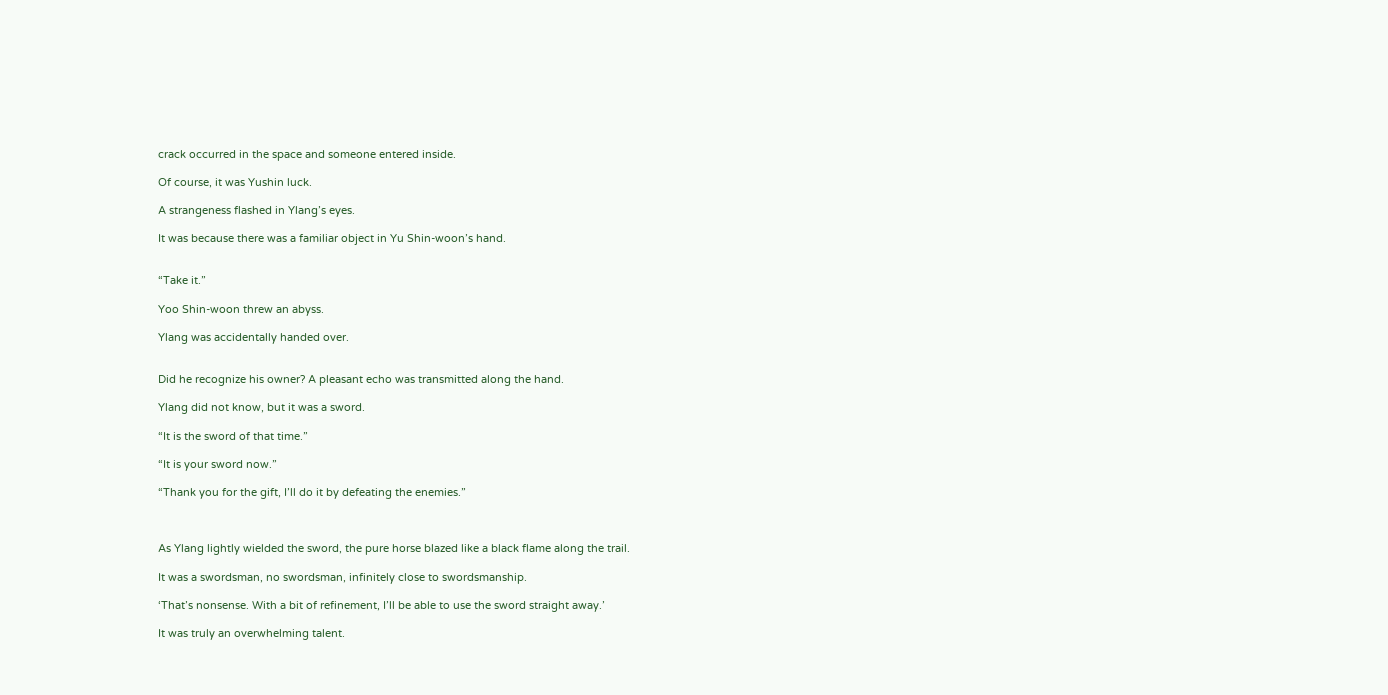crack occurred in the space and someone entered inside.

Of course, it was Yushin luck.

A strangeness flashed in Ylang’s eyes.

It was because there was a familiar object in Yu Shin-woon’s hand.


“Take it.”

Yoo Shin-woon threw an abyss.

Ylang was accidentally handed over.


Did he recognize his owner? A pleasant echo was transmitted along the hand.

Ylang did not know, but it was a sword.

“It is the sword of that time.”

“It is your sword now.”

“Thank you for the gift, I’ll do it by defeating the enemies.”



As Ylang lightly wielded the sword, the pure horse blazed like a black flame along the trail.

It was a swordsman, no swordsman, infinitely close to swordsmanship.

‘That’s nonsense. With a bit of refinement, I’ll be able to use the sword straight away.’

It was truly an overwhelming talent.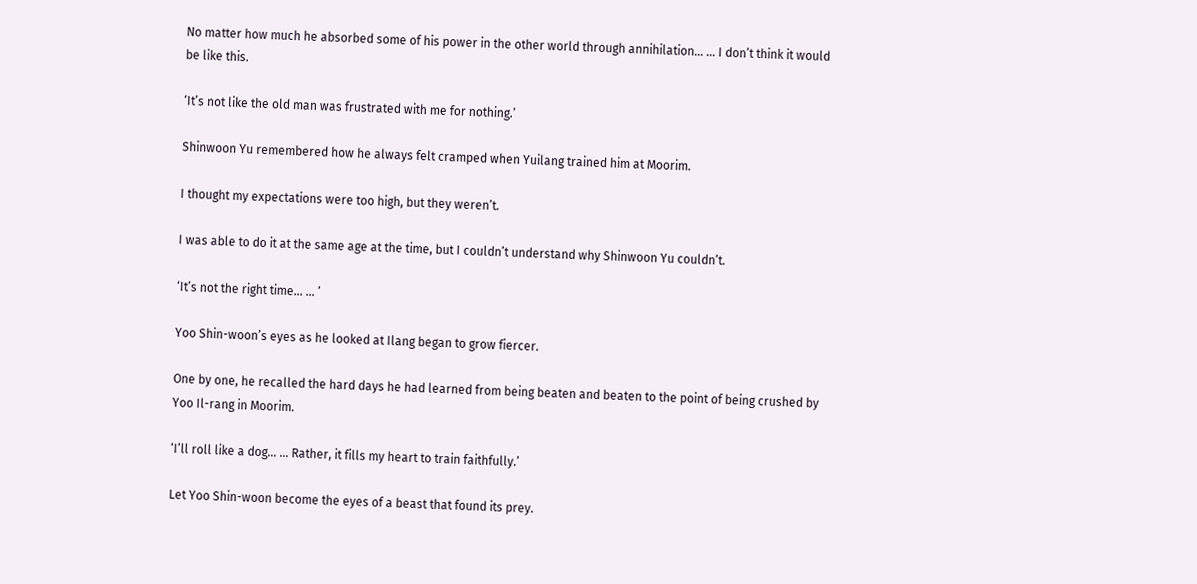No matter how much he absorbed some of his power in the other world through annihilation… … I don’t think it would be like this.

‘It’s not like the old man was frustrated with me for nothing.’

Shinwoon Yu remembered how he always felt cramped when Yuilang trained him at Moorim.

I thought my expectations were too high, but they weren’t.

I was able to do it at the same age at the time, but I couldn’t understand why Shinwoon Yu couldn’t.

‘It’s not the right time… … ’

Yoo Shin-woon’s eyes as he looked at Ilang began to grow fiercer.

One by one, he recalled the hard days he had learned from being beaten and beaten to the point of being crushed by Yoo Il-rang in Moorim.

‘I’ll roll like a dog… … Rather, it fills my heart to train faithfully.’

Let Yoo Shin-woon become the eyes of a beast that found its prey.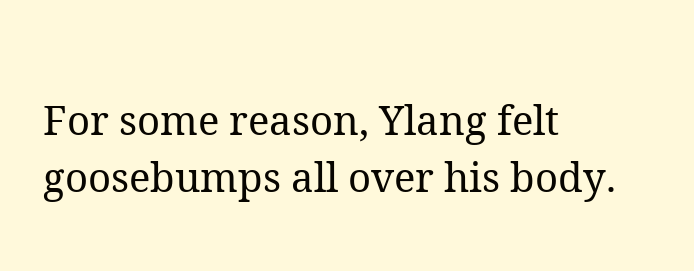For some reason, Ylang felt goosebumps all over his body.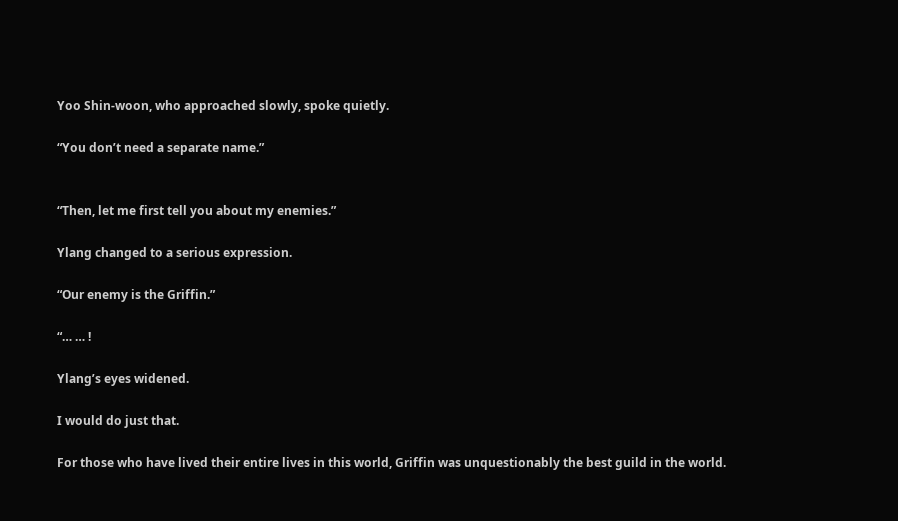Yoo Shin-woon, who approached slowly, spoke quietly.

“You don’t need a separate name.”


“Then, let me first tell you about my enemies.”

Ylang changed to a serious expression.

“Our enemy is the Griffin.”

“… … !

Ylang’s eyes widened.

I would do just that.

For those who have lived their entire lives in this world, Griffin was unquestionably the best guild in the world.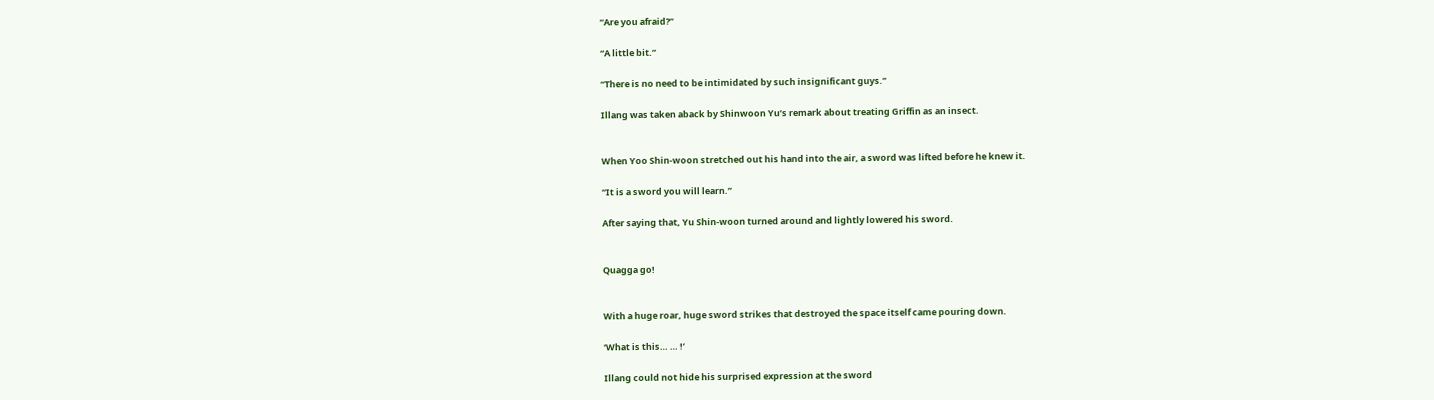“Are you afraid?”

“A little bit.”

“There is no need to be intimidated by such insignificant guys.”

Illang was taken aback by Shinwoon Yu’s remark about treating Griffin as an insect.


When Yoo Shin-woon stretched out his hand into the air, a sword was lifted before he knew it.

“It is a sword you will learn.”

After saying that, Yu Shin-woon turned around and lightly lowered his sword.


Quagga go!


With a huge roar, huge sword strikes that destroyed the space itself came pouring down.

‘What is this… … !’

Illang could not hide his surprised expression at the sword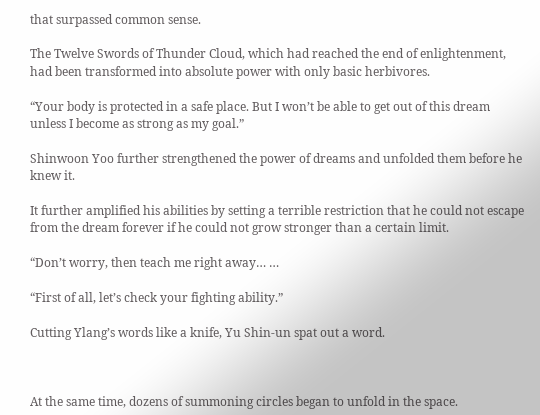that surpassed common sense.

The Twelve Swords of Thunder Cloud, which had reached the end of enlightenment, had been transformed into absolute power with only basic herbivores.

“Your body is protected in a safe place. But I won’t be able to get out of this dream unless I become as strong as my goal.”

Shinwoon Yoo further strengthened the power of dreams and unfolded them before he knew it.

It further amplified his abilities by setting a terrible restriction that he could not escape from the dream forever if he could not grow stronger than a certain limit.

“Don’t worry, then teach me right away… …

“First of all, let’s check your fighting ability.”

Cutting Ylang’s words like a knife, Yu Shin-un spat out a word.



At the same time, dozens of summoning circles began to unfold in the space.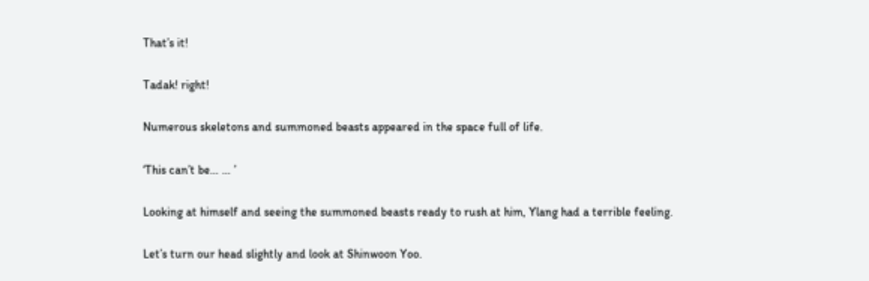That’s it!

Tadak! right!

Numerous skeletons and summoned beasts appeared in the space full of life.

‘This can’t be… … ’

Looking at himself and seeing the summoned beasts ready to rush at him, Ylang had a terrible feeling.

Let’s turn our head slightly and look at Shinwoon Yoo.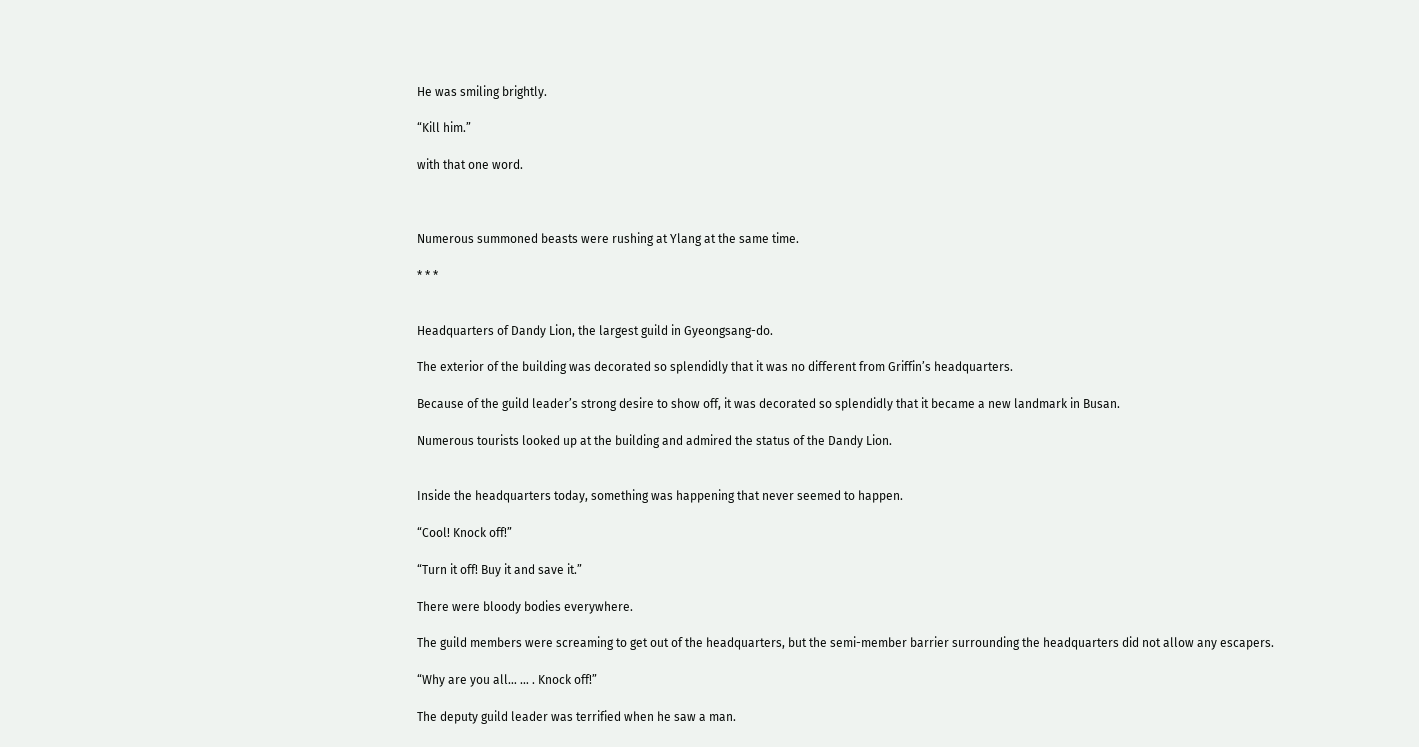He was smiling brightly.

“Kill him.”

with that one word.



Numerous summoned beasts were rushing at Ylang at the same time.

* * *


Headquarters of Dandy Lion, the largest guild in Gyeongsang-do.

The exterior of the building was decorated so splendidly that it was no different from Griffin’s headquarters.

Because of the guild leader’s strong desire to show off, it was decorated so splendidly that it became a new landmark in Busan.

Numerous tourists looked up at the building and admired the status of the Dandy Lion.


Inside the headquarters today, something was happening that never seemed to happen.

“Cool! Knock off!”

“Turn it off! Buy it and save it.”

There were bloody bodies everywhere.

The guild members were screaming to get out of the headquarters, but the semi-member barrier surrounding the headquarters did not allow any escapers.

“Why are you all… … . Knock off!”

The deputy guild leader was terrified when he saw a man.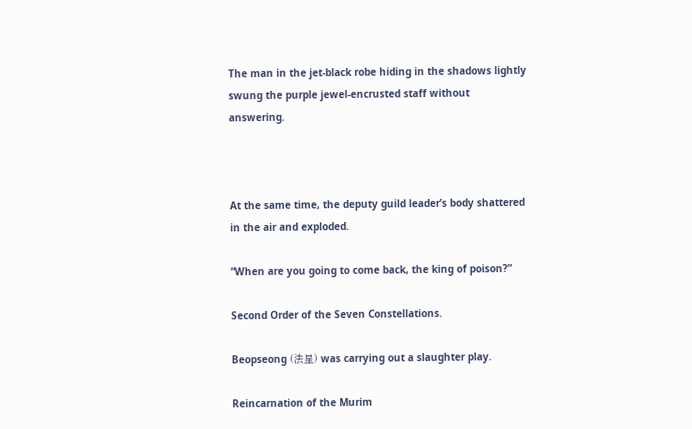The man in the jet-black robe hiding in the shadows lightly swung the purple jewel-encrusted staff without answering.



At the same time, the deputy guild leader’s body shattered in the air and exploded.

“When are you going to come back, the king of poison?”

Second Order of the Seven Constellations.

Beopseong (法星) was carrying out a slaughter play.

Reincarnation of the Murim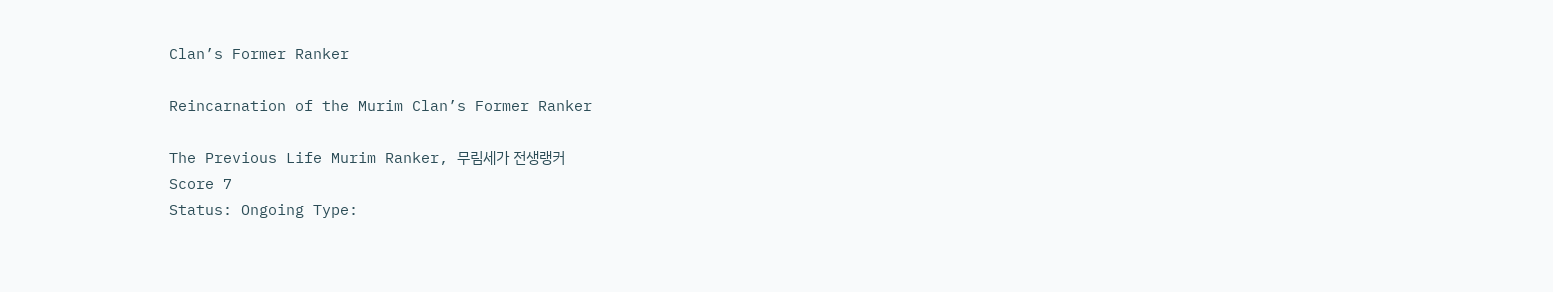Clan’s Former Ranker

Reincarnation of the Murim Clan’s Former Ranker

The Previous Life Murim Ranker, 무림세가 전생랭커
Score 7
Status: Ongoing Type: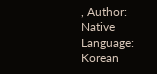, Author: Native Language: Korean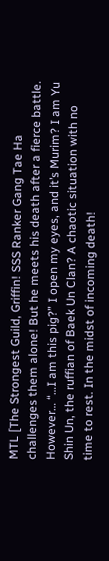MTL [The Strongest Guild, Griffin! SSS Ranker Gang Tae Ha challenges them alone! But he meets his death after a fierce battle. However… “…I am this pig?” I open my eyes, and it’s Murim? I am Yu Shin Un, the ruffian of Baek Un Clan? A chaotic situation with no time to rest. In the midst of incoming death!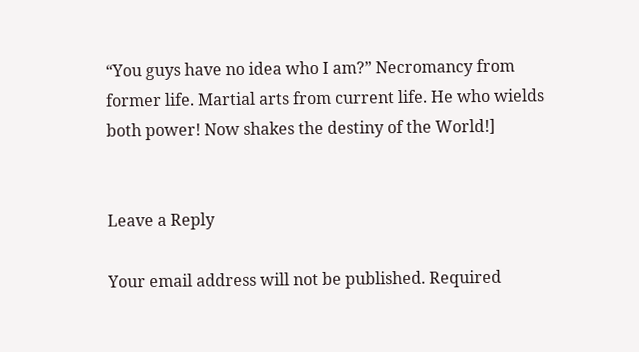“You guys have no idea who I am?” Necromancy from former life. Martial arts from current life. He who wields both power! Now shakes the destiny of the World!]


Leave a Reply

Your email address will not be published. Required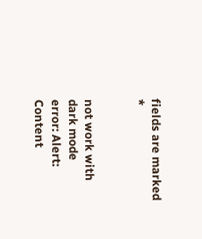fields are marked *


not work with dark mode
error: Alert: Content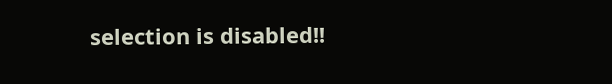selection is disabled!!